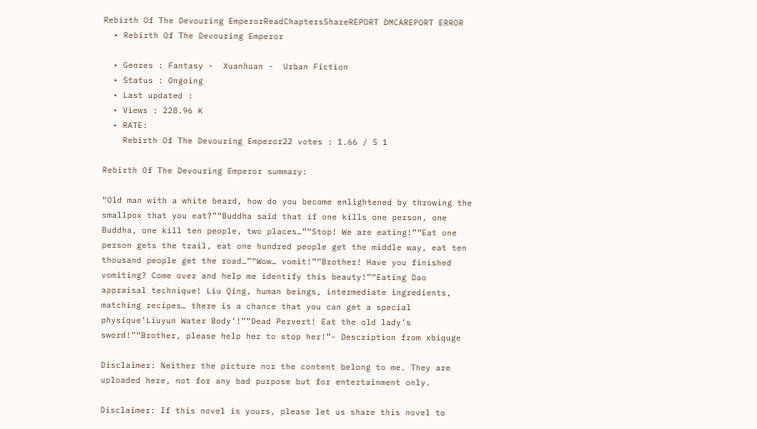Rebirth Of The Devouring EmperorReadChaptersShareREPORT DMCAREPORT ERROR
  • Rebirth Of The Devouring Emperor

  • Genres : Fantasy -  Xuanhuan -  Urban Fiction
  • Status : Ongoing
  • Last updated :
  • Views : 228.96 K
  • RATE:
    Rebirth Of The Devouring Emperor22 votes : 1.66 / 5 1

Rebirth Of The Devouring Emperor summary:

“Old man with a white beard, how do you become enlightened by throwing the smallpox that you eat?”“Buddha said that if one kills one person, one Buddha, one kill ten people, two places…”“Stop! We are eating!”“Eat one person gets the trail, eat one hundred people get the middle way, eat ten thousand people get the road…”“Wow… vomit!”“Brother! Have you finished vomiting? Come over and help me identify this beauty!”“Eating Dao appraisal technique! Liu Qing, human beings, intermediate ingredients, matching recipes… there is a chance that you can get a special physique’Liuyun Water Body’!”“Dead Pervert! Eat the old lady’s sword!”“Brother, please help her to stop her!”- Description from xbiquge

Disclaimer: Neither the picture nor the content belong to me. They are uploaded here, not for any bad purpose but for entertainment only.

Disclaimer: If this novel is yours, please let us share this novel to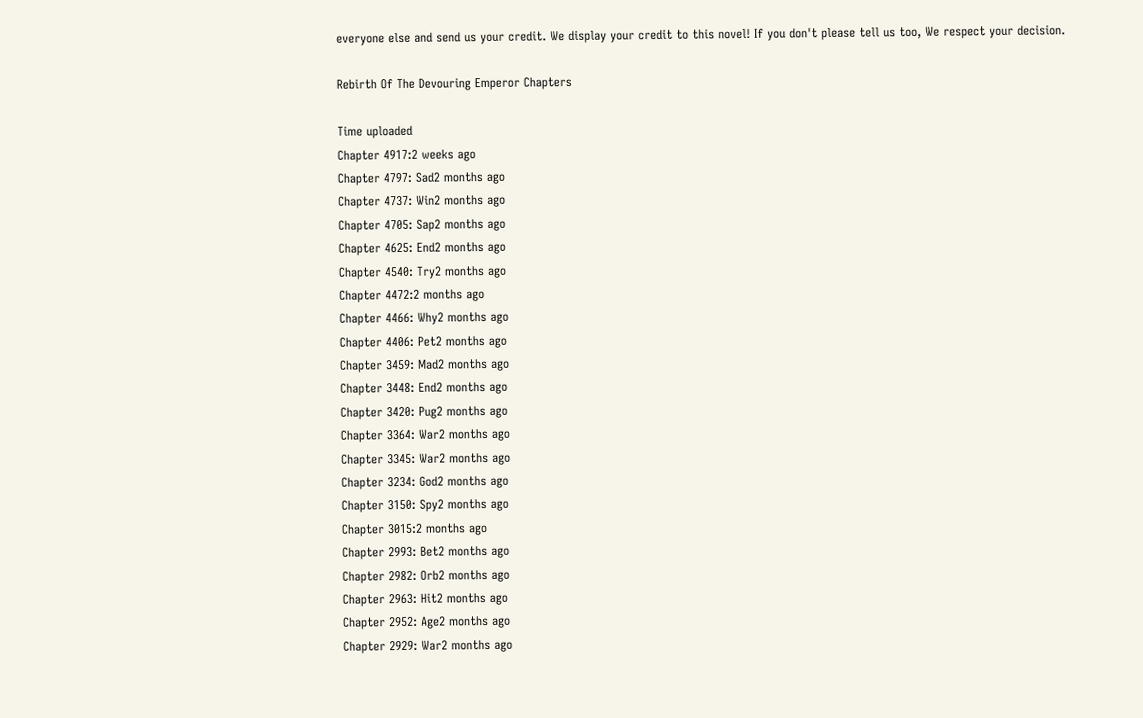everyone else and send us your credit. We display your credit to this novel! If you don't please tell us too, We respect your decision.

Rebirth Of The Devouring Emperor Chapters

Time uploaded
Chapter 4917:2 weeks ago
Chapter 4797: Sad2 months ago
Chapter 4737: Win2 months ago
Chapter 4705: Sap2 months ago
Chapter 4625: End2 months ago
Chapter 4540: Try2 months ago
Chapter 4472:2 months ago
Chapter 4466: Why2 months ago
Chapter 4406: Pet2 months ago
Chapter 3459: Mad2 months ago
Chapter 3448: End2 months ago
Chapter 3420: Pug2 months ago
Chapter 3364: War2 months ago
Chapter 3345: War2 months ago
Chapter 3234: God2 months ago
Chapter 3150: Spy2 months ago
Chapter 3015:2 months ago
Chapter 2993: Bet2 months ago
Chapter 2982: Orb2 months ago
Chapter 2963: Hit2 months ago
Chapter 2952: Age2 months ago
Chapter 2929: War2 months ago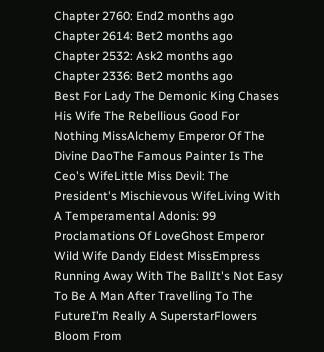Chapter 2760: End2 months ago
Chapter 2614: Bet2 months ago
Chapter 2532: Ask2 months ago
Chapter 2336: Bet2 months ago
Best For Lady The Demonic King Chases His Wife The Rebellious Good For Nothing MissAlchemy Emperor Of The Divine DaoThe Famous Painter Is The Ceo's WifeLittle Miss Devil: The President's Mischievous WifeLiving With A Temperamental Adonis: 99 Proclamations Of LoveGhost Emperor Wild Wife Dandy Eldest MissEmpress Running Away With The BallIt's Not Easy To Be A Man After Travelling To The FutureI’m Really A SuperstarFlowers Bloom From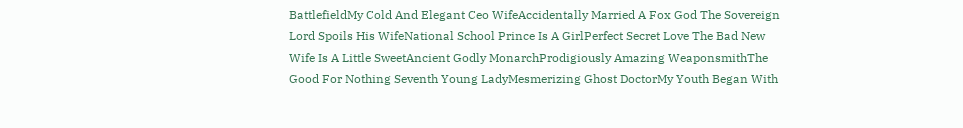BattlefieldMy Cold And Elegant Ceo WifeAccidentally Married A Fox God The Sovereign Lord Spoils His WifeNational School Prince Is A GirlPerfect Secret Love The Bad New Wife Is A Little SweetAncient Godly MonarchProdigiously Amazing WeaponsmithThe Good For Nothing Seventh Young LadyMesmerizing Ghost DoctorMy Youth Began With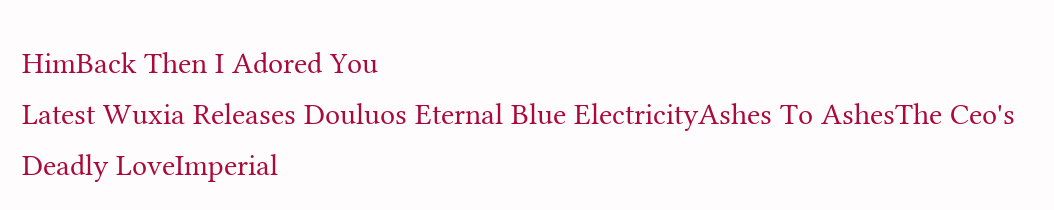HimBack Then I Adored You
Latest Wuxia Releases Douluos Eternal Blue ElectricityAshes To AshesThe Ceo's Deadly LoveImperial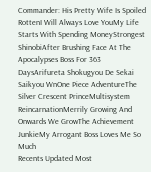Commander: His Pretty Wife Is Spoiled RottenI Will Always Love YouMy Life Starts With Spending MoneyStrongest ShinobiAfter Brushing Face At The Apocalypses Boss For 363 DaysArifureta Shokugyou De Sekai Saikyou WnOne Piece AdventureThe Silver Crescent PrinceMultisystem ReincarnationMerrily Growing And Onwards We GrowThe Achievement JunkieMy Arrogant Boss Loves Me So Much
Recents Updated Most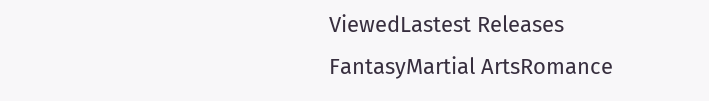ViewedLastest Releases
FantasyMartial ArtsRomance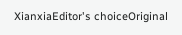XianxiaEditor's choiceOriginal